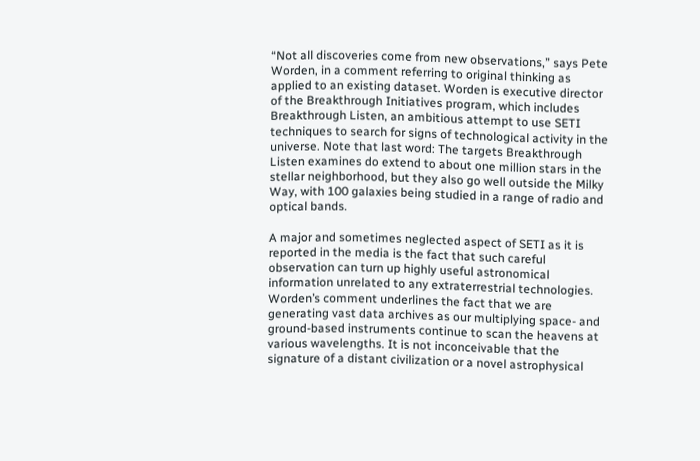“Not all discoveries come from new observations,” says Pete Worden, in a comment referring to original thinking as applied to an existing dataset. Worden is executive director of the Breakthrough Initiatives program, which includes Breakthrough Listen, an ambitious attempt to use SETI techniques to search for signs of technological activity in the universe. Note that last word: The targets Breakthrough Listen examines do extend to about one million stars in the stellar neighborhood, but they also go well outside the Milky Way, with 100 galaxies being studied in a range of radio and optical bands.

A major and sometimes neglected aspect of SETI as it is reported in the media is the fact that such careful observation can turn up highly useful astronomical information unrelated to any extraterrestrial technologies. Worden’s comment underlines the fact that we are generating vast data archives as our multiplying space- and ground-based instruments continue to scan the heavens at various wavelengths. It is not inconceivable that the signature of a distant civilization or a novel astrophysical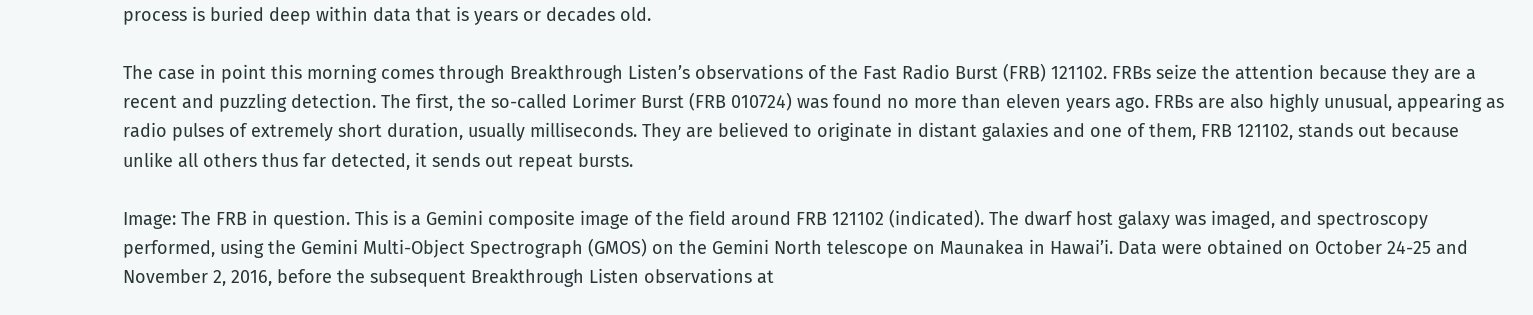process is buried deep within data that is years or decades old.

The case in point this morning comes through Breakthrough Listen’s observations of the Fast Radio Burst (FRB) 121102. FRBs seize the attention because they are a recent and puzzling detection. The first, the so-called Lorimer Burst (FRB 010724) was found no more than eleven years ago. FRBs are also highly unusual, appearing as radio pulses of extremely short duration, usually milliseconds. They are believed to originate in distant galaxies and one of them, FRB 121102, stands out because unlike all others thus far detected, it sends out repeat bursts.

Image: The FRB in question. This is a Gemini composite image of the field around FRB 121102 (indicated). The dwarf host galaxy was imaged, and spectroscopy performed, using the Gemini Multi-Object Spectrograph (GMOS) on the Gemini North telescope on Maunakea in Hawai’i. Data were obtained on October 24-25 and November 2, 2016, before the subsequent Breakthrough Listen observations at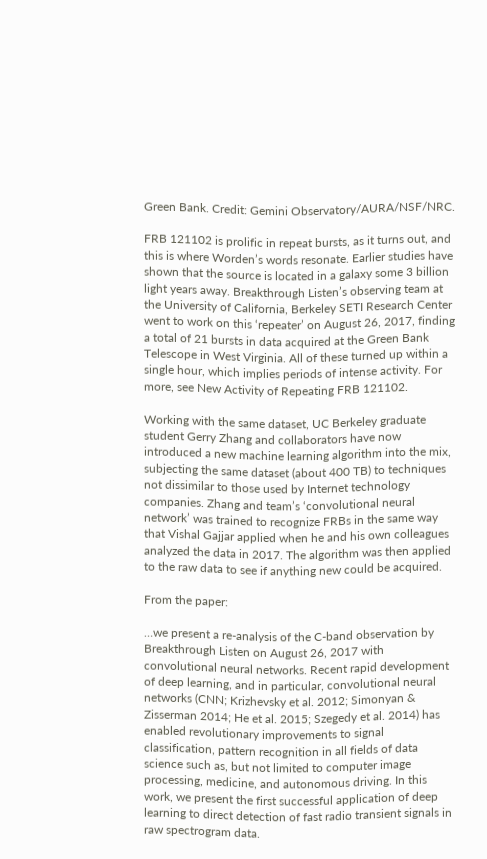Green Bank. Credit: Gemini Observatory/AURA/NSF/NRC.

FRB 121102 is prolific in repeat bursts, as it turns out, and this is where Worden’s words resonate. Earlier studies have shown that the source is located in a galaxy some 3 billion light years away. Breakthrough Listen’s observing team at the University of California, Berkeley SETI Research Center went to work on this ‘repeater’ on August 26, 2017, finding a total of 21 bursts in data acquired at the Green Bank Telescope in West Virginia. All of these turned up within a single hour, which implies periods of intense activity. For more, see New Activity of Repeating FRB 121102.

Working with the same dataset, UC Berkeley graduate student Gerry Zhang and collaborators have now introduced a new machine learning algorithm into the mix, subjecting the same dataset (about 400 TB) to techniques not dissimilar to those used by Internet technology companies. Zhang and team’s ‘convolutional neural network’ was trained to recognize FRBs in the same way that Vishal Gajjar applied when he and his own colleagues analyzed the data in 2017. The algorithm was then applied to the raw data to see if anything new could be acquired.

From the paper:

…we present a re-analysis of the C-band observation by Breakthrough Listen on August 26, 2017 with convolutional neural networks. Recent rapid development of deep learning, and in particular, convolutional neural networks (CNN; Krizhevsky et al. 2012; Simonyan & Zisserman 2014; He et al. 2015; Szegedy et al. 2014) has enabled revolutionary improvements to signal classification, pattern recognition in all fields of data science such as, but not limited to computer image processing, medicine, and autonomous driving. In this work, we present the first successful application of deep learning to direct detection of fast radio transient signals in raw spectrogram data.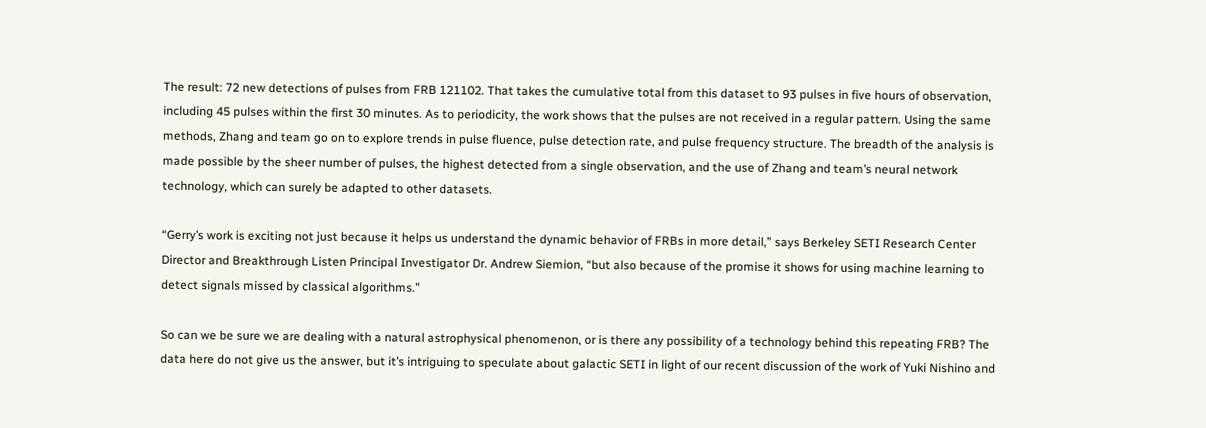The result: 72 new detections of pulses from FRB 121102. That takes the cumulative total from this dataset to 93 pulses in five hours of observation, including 45 pulses within the first 30 minutes. As to periodicity, the work shows that the pulses are not received in a regular pattern. Using the same methods, Zhang and team go on to explore trends in pulse fluence, pulse detection rate, and pulse frequency structure. The breadth of the analysis is made possible by the sheer number of pulses, the highest detected from a single observation, and the use of Zhang and team’s neural network technology, which can surely be adapted to other datasets.

“Gerry’s work is exciting not just because it helps us understand the dynamic behavior of FRBs in more detail,” says Berkeley SETI Research Center Director and Breakthrough Listen Principal Investigator Dr. Andrew Siemion, “but also because of the promise it shows for using machine learning to detect signals missed by classical algorithms.”

So can we be sure we are dealing with a natural astrophysical phenomenon, or is there any possibility of a technology behind this repeating FRB? The data here do not give us the answer, but it’s intriguing to speculate about galactic SETI in light of our recent discussion of the work of Yuki Nishino and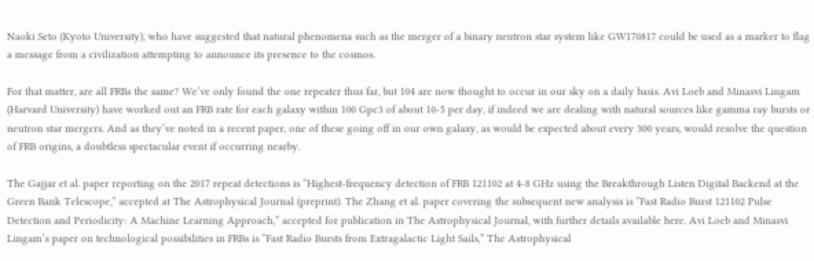Naoki Seto (Kyoto University), who have suggested that natural phenomena such as the merger of a binary neutron star system like GW170817 could be used as a marker to flag a message from a civilization attempting to announce its presence to the cosmos.

For that matter, are all FRBs the same? We’ve only found the one repeater thus far, but 104 are now thought to occur in our sky on a daily basis. Avi Loeb and Minasvi Lingam (Harvard University) have worked out an FRB rate for each galaxy within 100 Gpc3 of about 10-5 per day, if indeed we are dealing with natural sources like gamma ray bursts or neutron star mergers. And as they’ve noted in a recent paper, one of these going off in our own galaxy, as would be expected about every 300 years, would resolve the question of FRB origins, a doubtless spectacular event if occurring nearby.

The Gajjar et al. paper reporting on the 2017 repeat detections is “Highest-frequency detection of FRB 121102 at 4-8 GHz using the Breakthrough Listen Digital Backend at the Green Bank Telescope,” accepted at The Astrophysical Journal (preprint). The Zhang et al. paper covering the subsequent new analysis is “Fast Radio Burst 121102 Pulse Detection and Periodicity: A Machine Learning Approach,” accepted for publication in The Astrophysical Journal, with further details available here. Avi Loeb and Minasvi Lingam’s paper on technological possibilities in FRBs is “Fast Radio Bursts from Extragalactic Light Sails,” The Astrophysical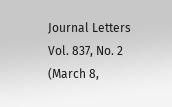Journal Letters Vol. 837, No. 2 (March 8,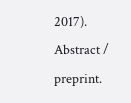2017). Abstract / preprint.